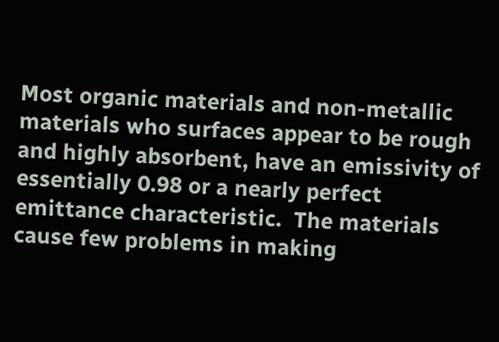Most organic materials and non-metallic materials who surfaces appear to be rough and highly absorbent, have an emissivity of essentially 0.98 or a nearly perfect emittance characteristic.  The materials cause few problems in making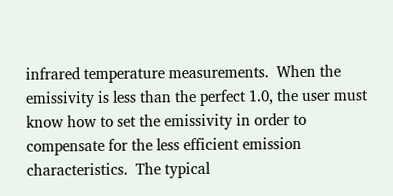infrared temperature measurements.  When the emissivity is less than the perfect 1.0, the user must know how to set the emissivity in order to compensate for the less efficient emission characteristics.  The typical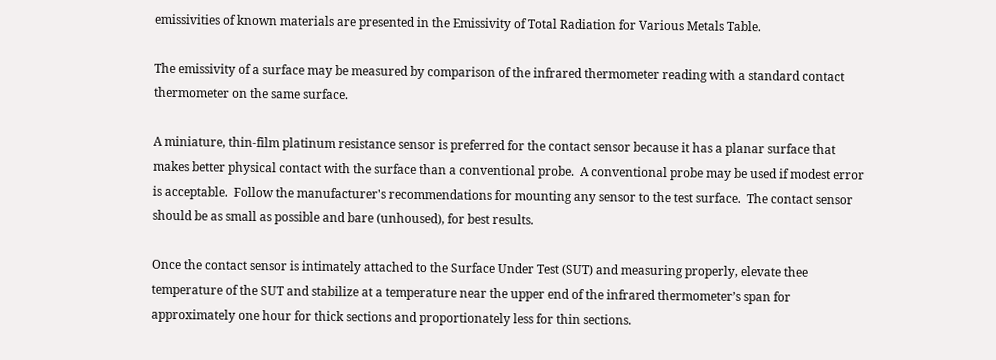emissivities of known materials are presented in the Emissivity of Total Radiation for Various Metals Table.

The emissivity of a surface may be measured by comparison of the infrared thermometer reading with a standard contact thermometer on the same surface.

A miniature, thin-film platinum resistance sensor is preferred for the contact sensor because it has a planar surface that makes better physical contact with the surface than a conventional probe.  A conventional probe may be used if modest error is acceptable.  Follow the manufacturer's recommendations for mounting any sensor to the test surface.  The contact sensor should be as small as possible and bare (unhoused), for best results.

Once the contact sensor is intimately attached to the Surface Under Test (SUT) and measuring properly, elevate thee temperature of the SUT and stabilize at a temperature near the upper end of the infrared thermometer’s span for approximately one hour for thick sections and proportionately less for thin sections.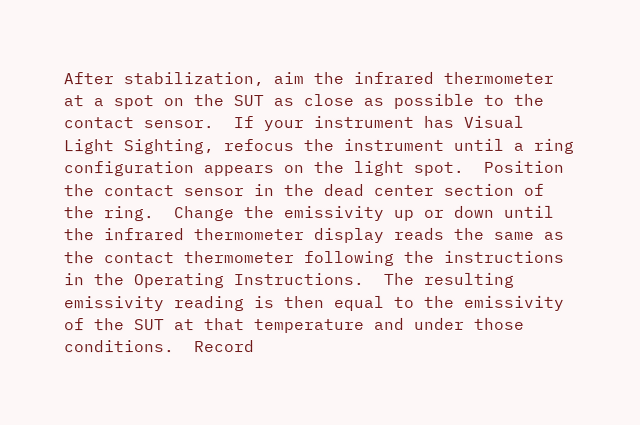After stabilization, aim the infrared thermometer at a spot on the SUT as close as possible to the contact sensor.  If your instrument has Visual Light Sighting, refocus the instrument until a ring configuration appears on the light spot.  Position the contact sensor in the dead center section of the ring.  Change the emissivity up or down until the infrared thermometer display reads the same as the contact thermometer following the instructions in the Operating Instructions.  The resulting emissivity reading is then equal to the emissivity of the SUT at that temperature and under those conditions.  Record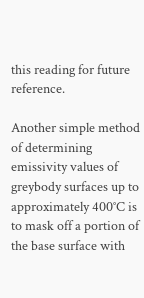this reading for future reference.

Another simple method of determining emissivity values of greybody surfaces up to approximately 400°C is to mask off a portion of the base surface with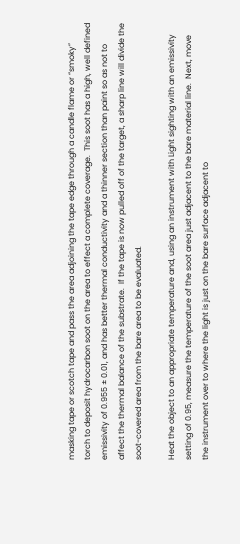masking tape or scotch tape and pass the area adjoining the tape edge through a candle flame or “smoky” torch to deposit hydrocarbon soot on the area to effect a complete coverage.  This soot has a high, well defined emissivity of 0.955 ± 0.01, and has better thermal conductivity and a thinner section than paint so as not to affect the thermal balance of the substrate.  If the tape is now pulled off of the target, a sharp line will divide the soot-covered area from the bare area to be evaluated.

Heat the object to an appropriate temperature and, using an instrument with Light sighting with an emissivity setting of 0.95, measure the temperature of the soot area just adjacent to the bare material line.  Next, move the instrument over to where the light is just on the bare surface adjacent to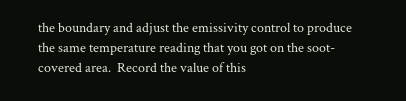the boundary and adjust the emissivity control to produce the same temperature reading that you got on the soot-covered area.  Record the value of this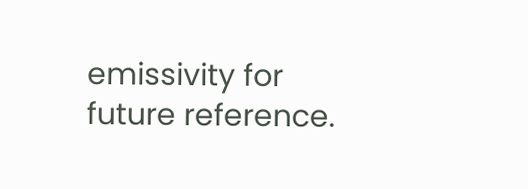emissivity for future reference.